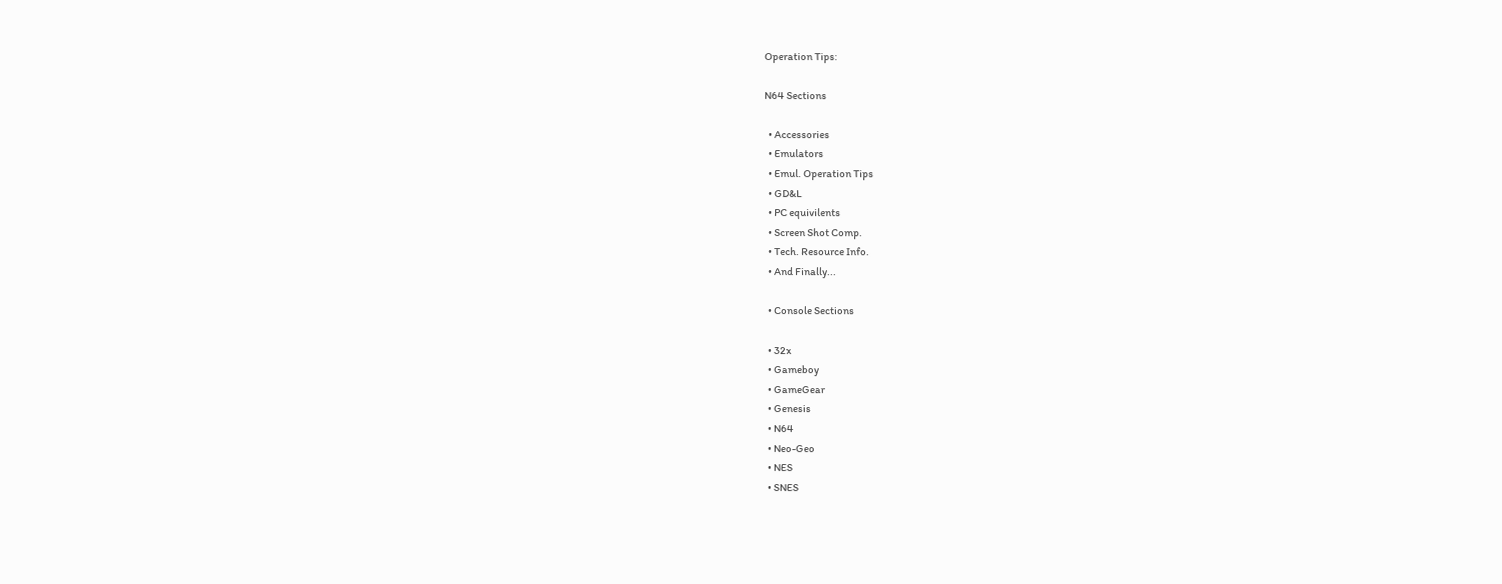Operation Tips:

N64 Sections

  • Accessories
  • Emulators
  • Emul. Operation Tips
  • GD&L
  • PC equivilents
  • Screen Shot Comp.
  • Tech. Resource Info.
  • And Finally...

  • Console Sections

  • 32x
  • Gameboy
  • GameGear
  • Genesis
  • N64
  • Neo-Geo
  • NES
  • SNES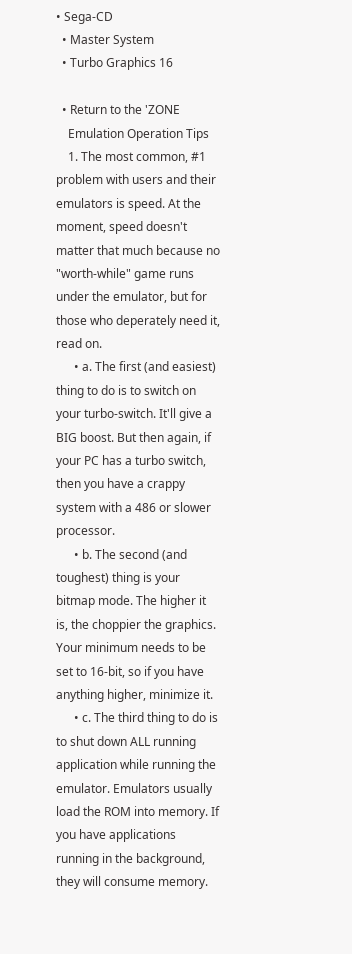• Sega-CD
  • Master System
  • Turbo Graphics 16

  • Return to the 'ZONE
    Emulation Operation Tips
    1. The most common, #1 problem with users and their emulators is speed. At the moment, speed doesn't matter that much because no "worth-while" game runs under the emulator, but for those who deperately need it, read on.
      • a. The first (and easiest) thing to do is to switch on your turbo-switch. It'll give a BIG boost. But then again, if your PC has a turbo switch, then you have a crappy system with a 486 or slower processor.
      • b. The second (and toughest) thing is your bitmap mode. The higher it is, the choppier the graphics. Your minimum needs to be set to 16-bit, so if you have anything higher, minimize it.
      • c. The third thing to do is to shut down ALL running application while running the emulator. Emulators usually load the ROM into memory. If you have applications running in the background, they will consume memory.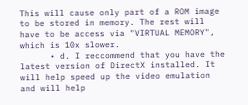This will cause only part of a ROM image to be stored in memory. The rest will have to be access via "VIRTUAL MEMORY", which is 10x slower.
      • d. I reccommend that you have the latest version of DirectX installed. It will help speed up the video emulation and will help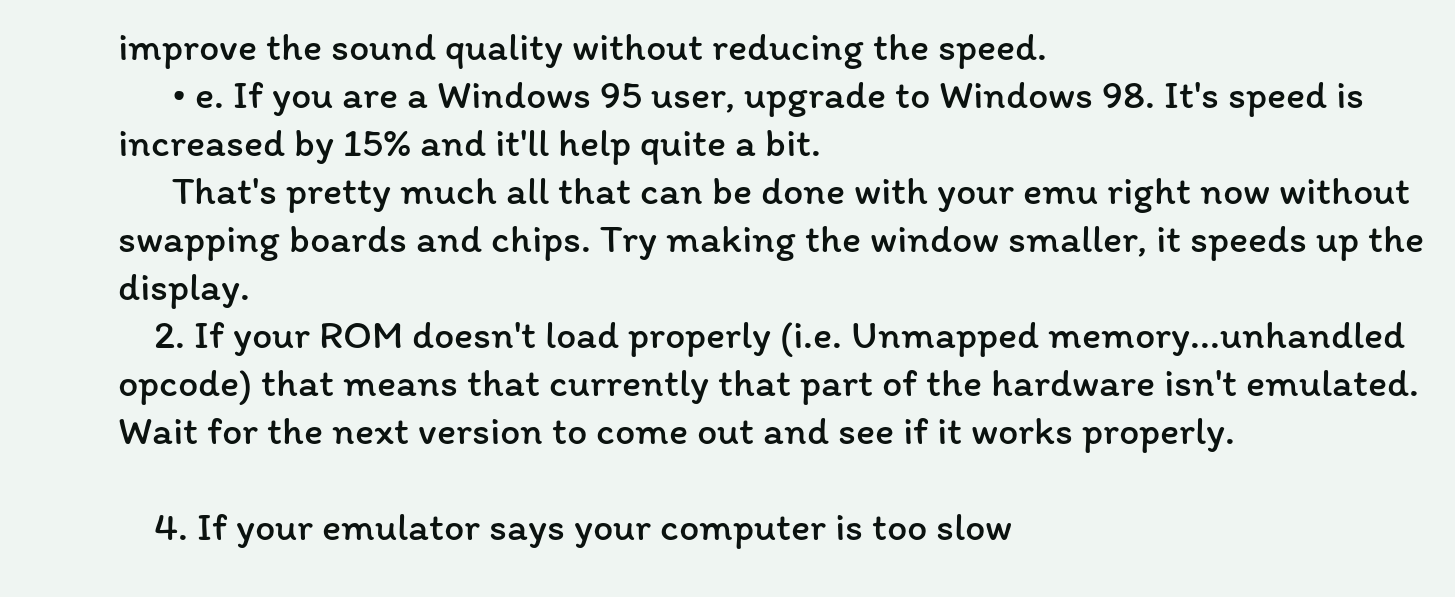improve the sound quality without reducing the speed.
      • e. If you are a Windows 95 user, upgrade to Windows 98. It's speed is increased by 15% and it'll help quite a bit.
      That's pretty much all that can be done with your emu right now without swapping boards and chips. Try making the window smaller, it speeds up the display.
    2. If your ROM doesn't load properly (i.e. Unmapped memory...unhandled opcode) that means that currently that part of the hardware isn't emulated. Wait for the next version to come out and see if it works properly.

    4. If your emulator says your computer is too slow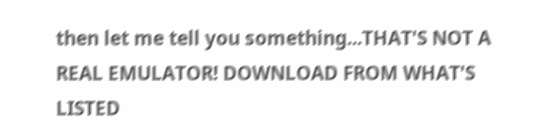then let me tell you something...THAT'S NOT A REAL EMULATOR! DOWNLOAD FROM WHAT'S LISTED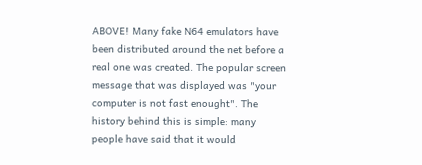ABOVE! Many fake N64 emulators have been distributed around the net before a real one was created. The popular screen message that was displayed was "your computer is not fast enought". The history behind this is simple: many people have said that it would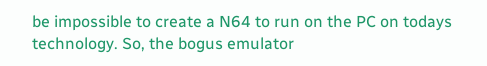be impossible to create a N64 to run on the PC on todays technology. So, the bogus emulator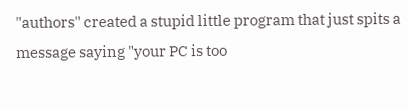"authors" created a stupid little program that just spits a message saying "your PC is too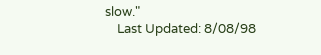slow."
    Last Updated: 8/08/98